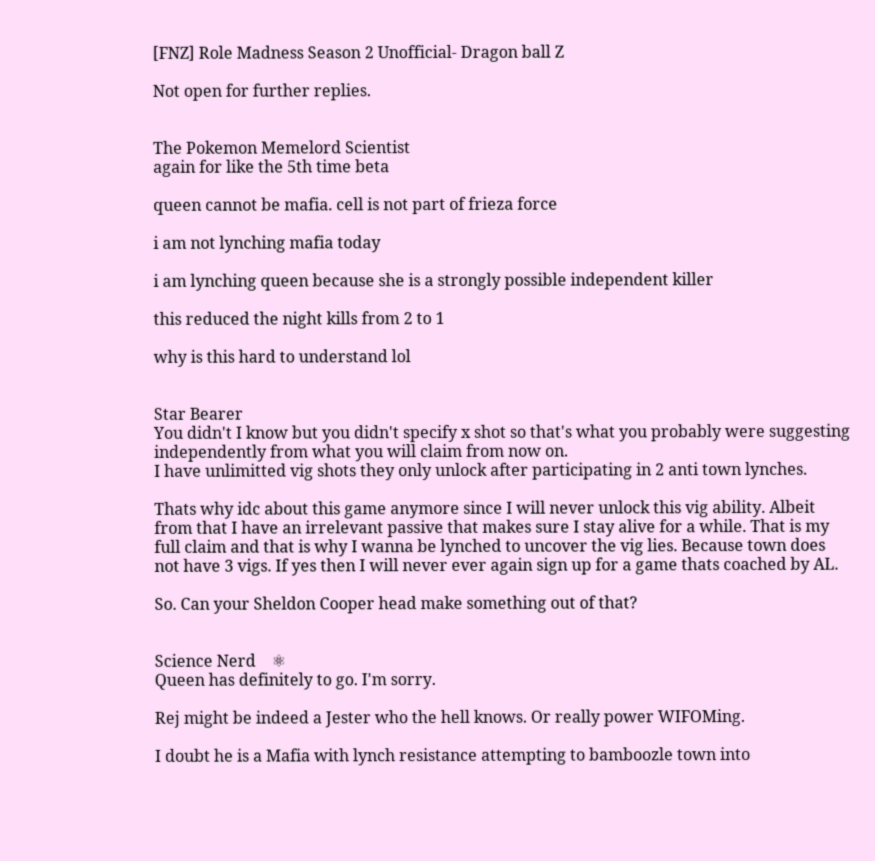[FNZ] Role Madness Season 2 Unofficial- Dragon ball Z

Not open for further replies.


The Pokemon Memelord Scientist
again for like the 5th time beta

queen cannot be mafia. cell is not part of frieza force

i am not lynching mafia today

i am lynching queen because she is a strongly possible independent killer

this reduced the night kills from 2 to 1

why is this hard to understand lol


Star Bearer
You didn't I know but you didn't specify x shot so that's what you probably were suggesting independently from what you will claim from now on.
I have unlimitted vig shots they only unlock after participating in 2 anti town lynches.

Thats why idc about this game anymore since I will never unlock this vig ability. Albeit from that I have an irrelevant passive that makes sure I stay alive for a while. That is my full claim and that is why I wanna be lynched to uncover the vig lies. Because town does not have 3 vigs. If yes then I will never ever again sign up for a game thats coached by AL.

So. Can your Sheldon Cooper head make something out of that?


Science Nerd    ⚛
Queen has definitely to go. I'm sorry.

Rej might be indeed a Jester who the hell knows. Or really power WIFOMing.

I doubt he is a Mafia with lynch resistance attempting to bamboozle town into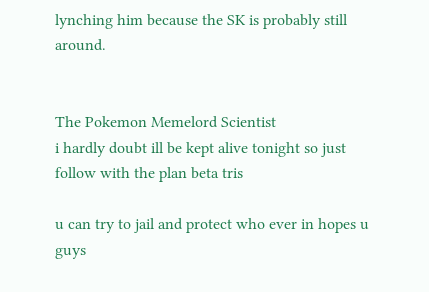lynching him because the SK is probably still around.


The Pokemon Memelord Scientist
i hardly doubt ill be kept alive tonight so just follow with the plan beta tris

u can try to jail and protect who ever in hopes u guys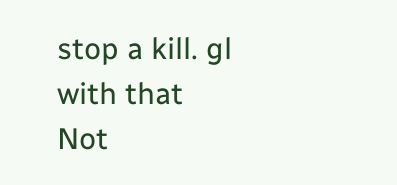stop a kill. gl with that
Not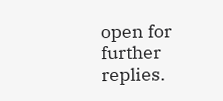open for further replies.